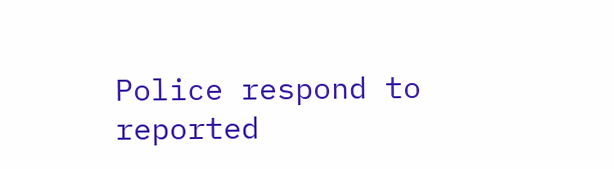Police respond to reported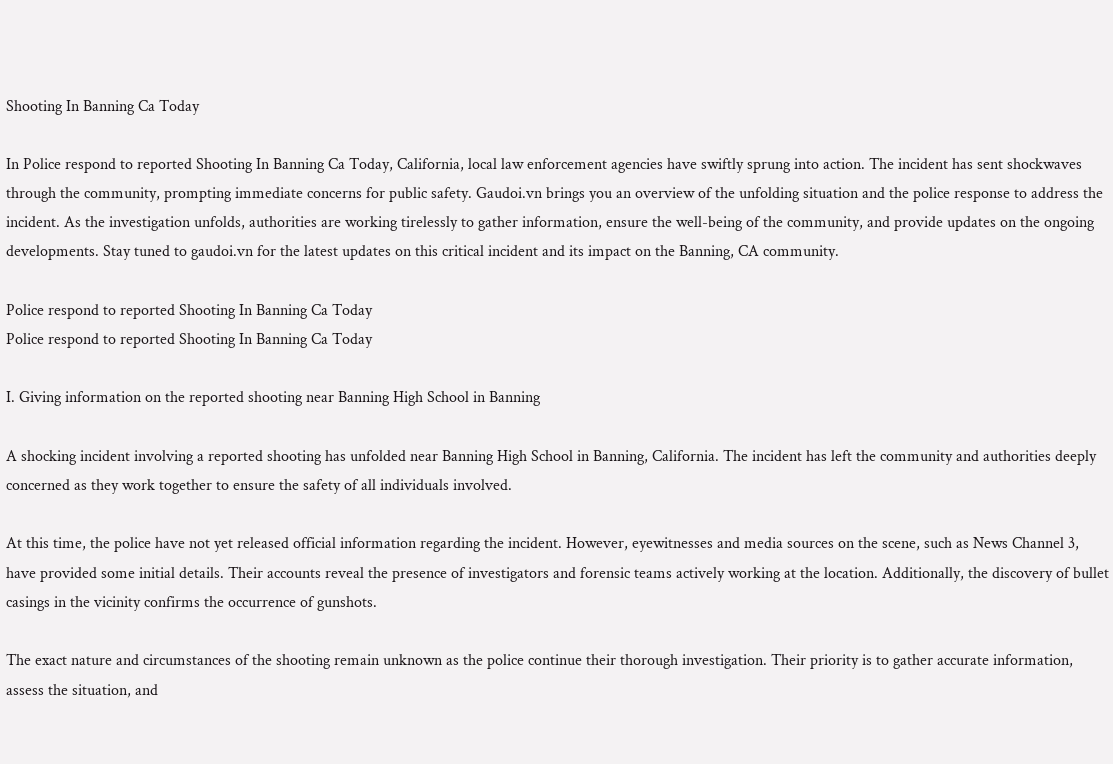Shooting In Banning Ca Today

In Police respond to reported Shooting In Banning Ca Today, California, local law enforcement agencies have swiftly sprung into action. The incident has sent shockwaves through the community, prompting immediate concerns for public safety. Gaudoi.vn brings you an overview of the unfolding situation and the police response to address the incident. As the investigation unfolds, authorities are working tirelessly to gather information, ensure the well-being of the community, and provide updates on the ongoing developments. Stay tuned to gaudoi.vn for the latest updates on this critical incident and its impact on the Banning, CA community.

Police respond to reported Shooting In Banning Ca Today
Police respond to reported Shooting In Banning Ca Today

I. Giving information on the reported shooting near Banning High School in Banning

A shocking incident involving a reported shooting has unfolded near Banning High School in Banning, California. The incident has left the community and authorities deeply concerned as they work together to ensure the safety of all individuals involved.

At this time, the police have not yet released official information regarding the incident. However, eyewitnesses and media sources on the scene, such as News Channel 3, have provided some initial details. Their accounts reveal the presence of investigators and forensic teams actively working at the location. Additionally, the discovery of bullet casings in the vicinity confirms the occurrence of gunshots.

The exact nature and circumstances of the shooting remain unknown as the police continue their thorough investigation. Their priority is to gather accurate information, assess the situation, and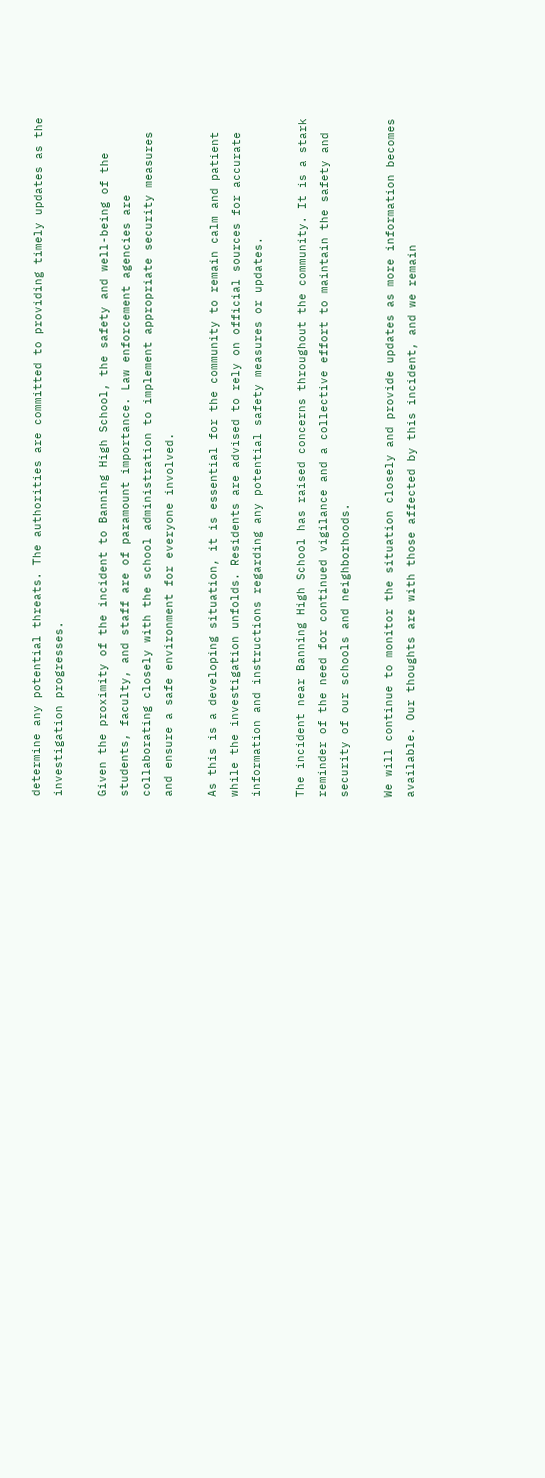determine any potential threats. The authorities are committed to providing timely updates as the investigation progresses.

Given the proximity of the incident to Banning High School, the safety and well-being of the students, faculty, and staff are of paramount importance. Law enforcement agencies are collaborating closely with the school administration to implement appropriate security measures and ensure a safe environment for everyone involved.

As this is a developing situation, it is essential for the community to remain calm and patient while the investigation unfolds. Residents are advised to rely on official sources for accurate information and instructions regarding any potential safety measures or updates.

The incident near Banning High School has raised concerns throughout the community. It is a stark reminder of the need for continued vigilance and a collective effort to maintain the safety and security of our schools and neighborhoods.

We will continue to monitor the situation closely and provide updates as more information becomes available. Our thoughts are with those affected by this incident, and we remain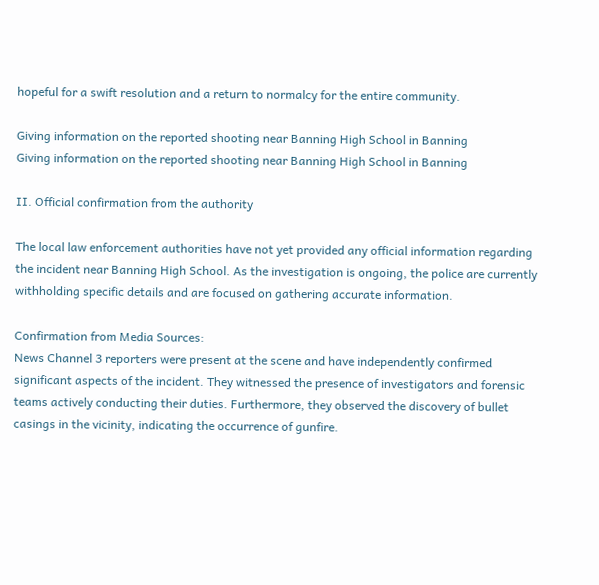hopeful for a swift resolution and a return to normalcy for the entire community.

Giving information on the reported shooting near Banning High School in Banning
Giving information on the reported shooting near Banning High School in Banning

II. Official confirmation from the authority

The local law enforcement authorities have not yet provided any official information regarding the incident near Banning High School. As the investigation is ongoing, the police are currently withholding specific details and are focused on gathering accurate information.

Confirmation from Media Sources:
News Channel 3 reporters were present at the scene and have independently confirmed significant aspects of the incident. They witnessed the presence of investigators and forensic teams actively conducting their duties. Furthermore, they observed the discovery of bullet casings in the vicinity, indicating the occurrence of gunfire.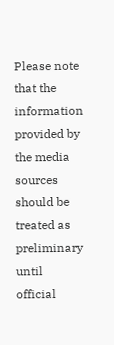Please note that the information provided by the media sources should be treated as preliminary until official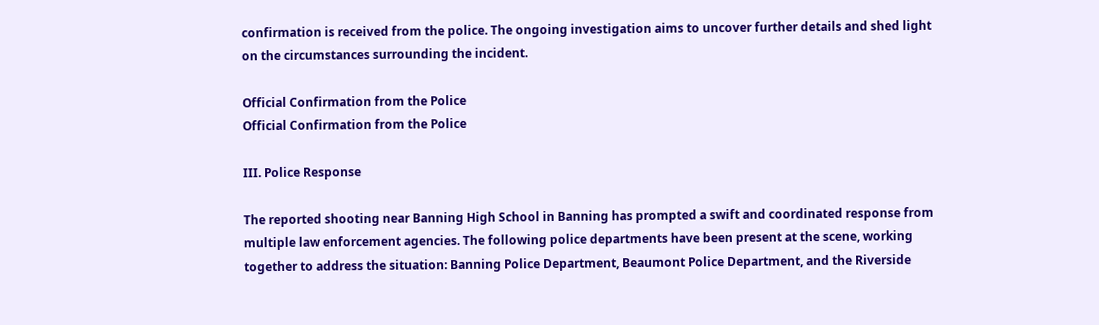confirmation is received from the police. The ongoing investigation aims to uncover further details and shed light on the circumstances surrounding the incident.

Official Confirmation from the Police
Official Confirmation from the Police

III. Police Response

The reported shooting near Banning High School in Banning has prompted a swift and coordinated response from multiple law enforcement agencies. The following police departments have been present at the scene, working together to address the situation: Banning Police Department, Beaumont Police Department, and the Riverside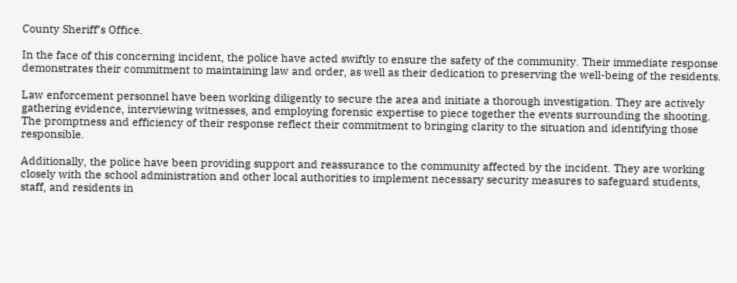County Sheriff’s Office.

In the face of this concerning incident, the police have acted swiftly to ensure the safety of the community. Their immediate response demonstrates their commitment to maintaining law and order, as well as their dedication to preserving the well-being of the residents.

Law enforcement personnel have been working diligently to secure the area and initiate a thorough investigation. They are actively gathering evidence, interviewing witnesses, and employing forensic expertise to piece together the events surrounding the shooting. The promptness and efficiency of their response reflect their commitment to bringing clarity to the situation and identifying those responsible.

Additionally, the police have been providing support and reassurance to the community affected by the incident. They are working closely with the school administration and other local authorities to implement necessary security measures to safeguard students, staff, and residents in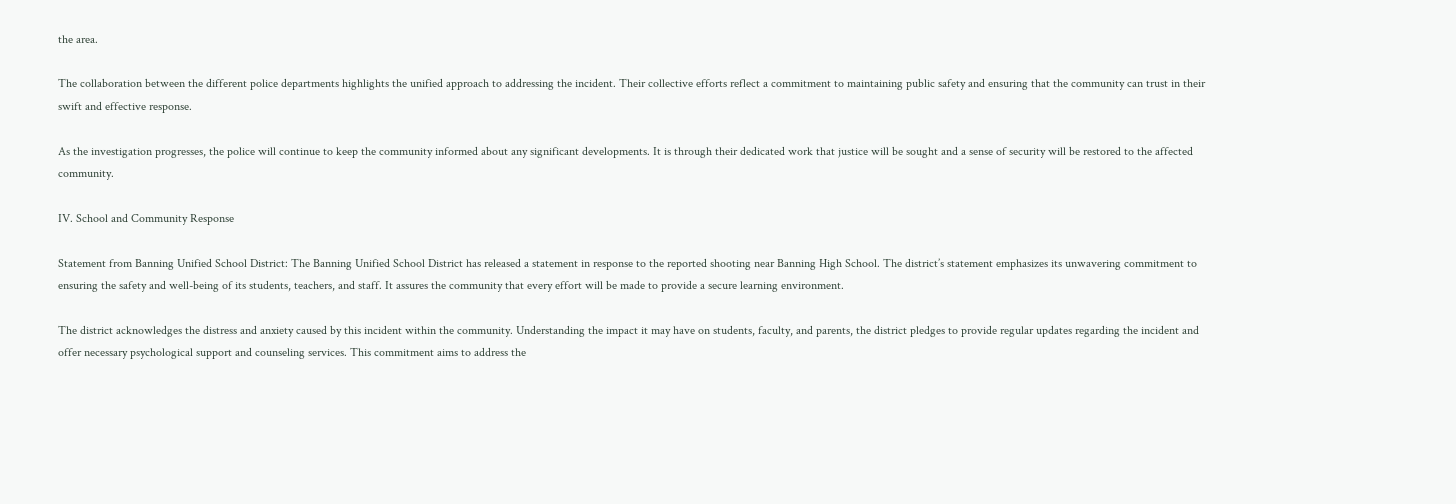the area.

The collaboration between the different police departments highlights the unified approach to addressing the incident. Their collective efforts reflect a commitment to maintaining public safety and ensuring that the community can trust in their swift and effective response.

As the investigation progresses, the police will continue to keep the community informed about any significant developments. It is through their dedicated work that justice will be sought and a sense of security will be restored to the affected community.

IV. School and Community Response

Statement from Banning Unified School District: The Banning Unified School District has released a statement in response to the reported shooting near Banning High School. The district’s statement emphasizes its unwavering commitment to ensuring the safety and well-being of its students, teachers, and staff. It assures the community that every effort will be made to provide a secure learning environment.

The district acknowledges the distress and anxiety caused by this incident within the community. Understanding the impact it may have on students, faculty, and parents, the district pledges to provide regular updates regarding the incident and offer necessary psychological support and counseling services. This commitment aims to address the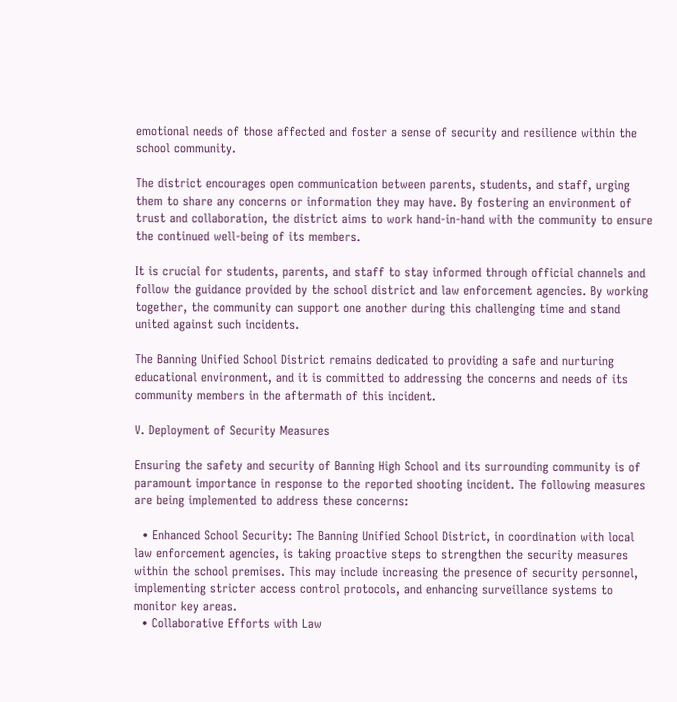emotional needs of those affected and foster a sense of security and resilience within the school community.

The district encourages open communication between parents, students, and staff, urging them to share any concerns or information they may have. By fostering an environment of trust and collaboration, the district aims to work hand-in-hand with the community to ensure the continued well-being of its members.

It is crucial for students, parents, and staff to stay informed through official channels and follow the guidance provided by the school district and law enforcement agencies. By working together, the community can support one another during this challenging time and stand united against such incidents.

The Banning Unified School District remains dedicated to providing a safe and nurturing educational environment, and it is committed to addressing the concerns and needs of its community members in the aftermath of this incident.

V. Deployment of Security Measures

Ensuring the safety and security of Banning High School and its surrounding community is of paramount importance in response to the reported shooting incident. The following measures are being implemented to address these concerns:

  • Enhanced School Security: The Banning Unified School District, in coordination with local law enforcement agencies, is taking proactive steps to strengthen the security measures within the school premises. This may include increasing the presence of security personnel, implementing stricter access control protocols, and enhancing surveillance systems to monitor key areas.
  • Collaborative Efforts with Law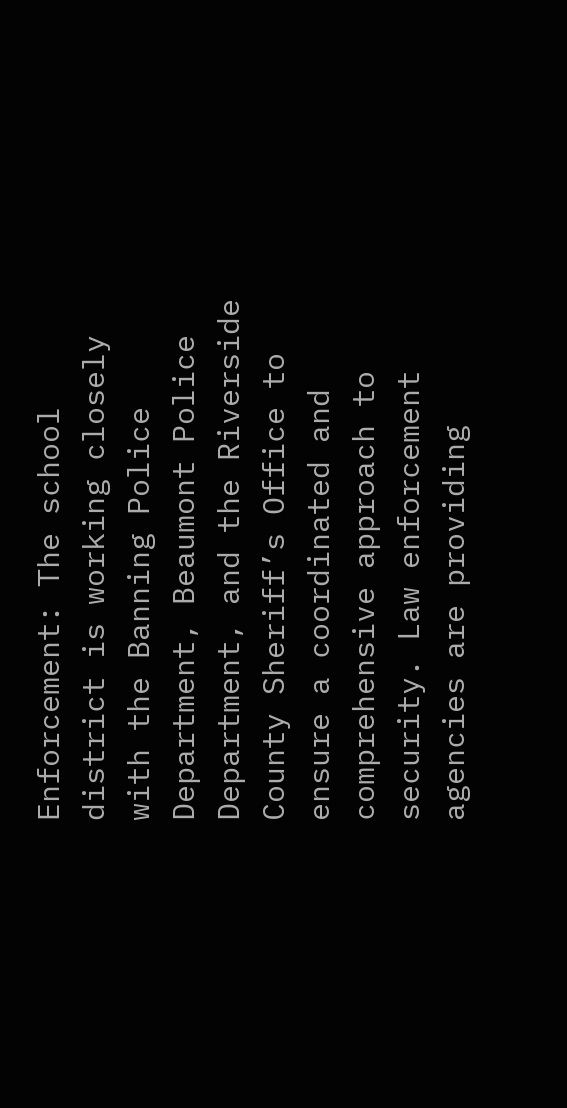Enforcement: The school district is working closely with the Banning Police Department, Beaumont Police Department, and the Riverside County Sheriff’s Office to ensure a coordinated and comprehensive approach to security. Law enforcement agencies are providing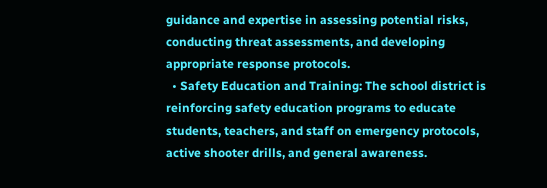guidance and expertise in assessing potential risks, conducting threat assessments, and developing appropriate response protocols.
  • Safety Education and Training: The school district is reinforcing safety education programs to educate students, teachers, and staff on emergency protocols, active shooter drills, and general awareness.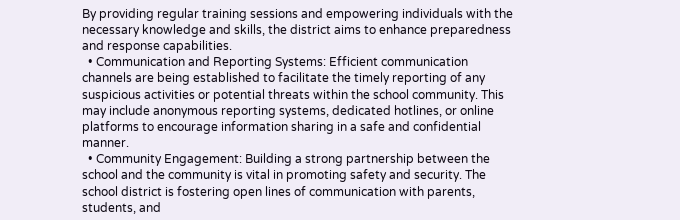By providing regular training sessions and empowering individuals with the necessary knowledge and skills, the district aims to enhance preparedness and response capabilities.
  • Communication and Reporting Systems: Efficient communication channels are being established to facilitate the timely reporting of any suspicious activities or potential threats within the school community. This may include anonymous reporting systems, dedicated hotlines, or online platforms to encourage information sharing in a safe and confidential manner.
  • Community Engagement: Building a strong partnership between the school and the community is vital in promoting safety and security. The school district is fostering open lines of communication with parents, students, and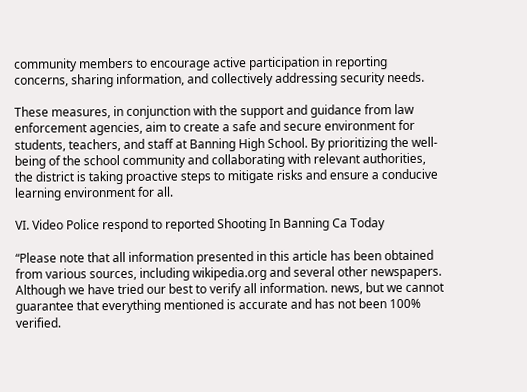community members to encourage active participation in reporting concerns, sharing information, and collectively addressing security needs.

These measures, in conjunction with the support and guidance from law enforcement agencies, aim to create a safe and secure environment for students, teachers, and staff at Banning High School. By prioritizing the well-being of the school community and collaborating with relevant authorities, the district is taking proactive steps to mitigate risks and ensure a conducive learning environment for all.

VI. Video Police respond to reported Shooting In Banning Ca Today

“Please note that all information presented in this article has been obtained from various sources, including wikipedia.org and several other newspapers. Although we have tried our best to verify all information. news, but we cannot guarantee that everything mentioned is accurate and has not been 100% verified.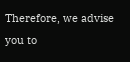Therefore, we advise you to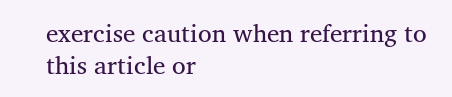exercise caution when referring to this article or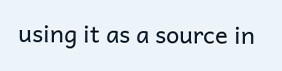using it as a source in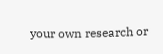your own research or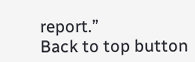report.”
Back to top button